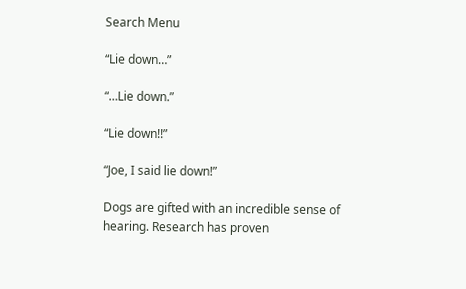Search Menu

“Lie down…”

“…Lie down.”

“Lie down!!”

“Joe, I said lie down!”

Dogs are gifted with an incredible sense of hearing. Research has proven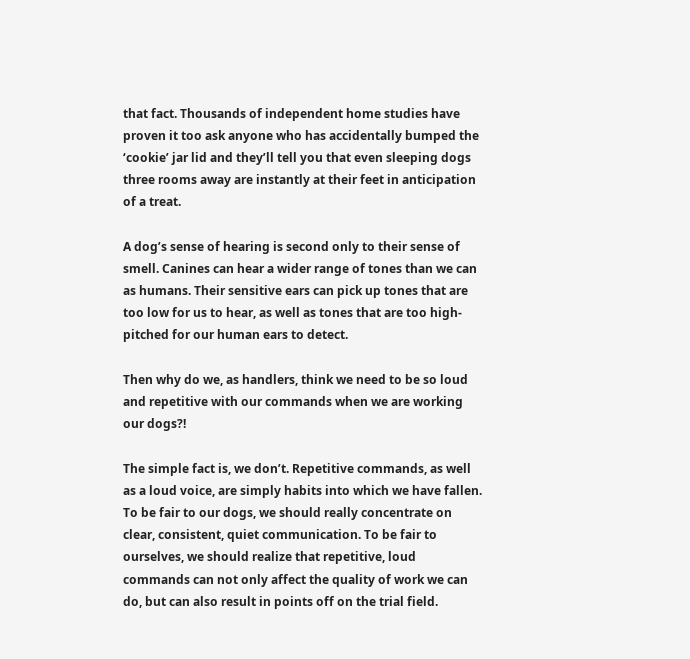that fact. Thousands of independent home studies have proven it too ask anyone who has accidentally bumped the ‘cookie’ jar lid and they’ll tell you that even sleeping dogs three rooms away are instantly at their feet in anticipation of a treat.

A dog’s sense of hearing is second only to their sense of smell. Canines can hear a wider range of tones than we can as humans. Their sensitive ears can pick up tones that are too low for us to hear, as well as tones that are too high-pitched for our human ears to detect.

Then why do we, as handlers, think we need to be so loud and repetitive with our commands when we are working our dogs?!

The simple fact is, we don’t. Repetitive commands, as well as a loud voice, are simply habits into which we have fallen. To be fair to our dogs, we should really concentrate on clear, consistent, quiet communication. To be fair to ourselves, we should realize that repetitive, loud commands can not only affect the quality of work we can do, but can also result in points off on the trial field.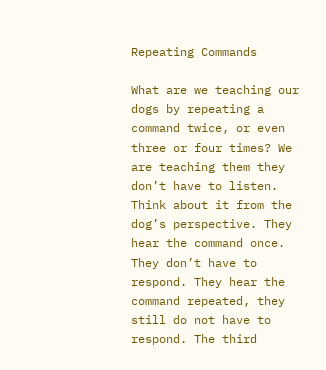Repeating Commands

What are we teaching our dogs by repeating a command twice, or even three or four times? We are teaching them they don’t have to listen. Think about it from the dog’s perspective. They hear the command once. They don’t have to respond. They hear the command repeated, they still do not have to respond. The third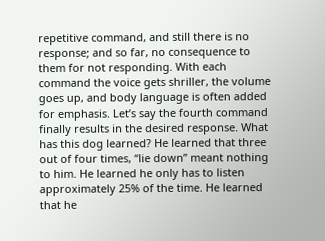repetitive command, and still there is no response; and so far, no consequence to them for not responding. With each command the voice gets shriller, the volume goes up, and body language is often added for emphasis. Let’s say the fourth command finally results in the desired response. What has this dog learned? He learned that three out of four times, “lie down” meant nothing to him. He learned he only has to listen approximately 25% of the time. He learned that he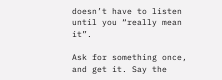doesn’t have to listen until you “really mean it”.

Ask for something once, and get it. Say the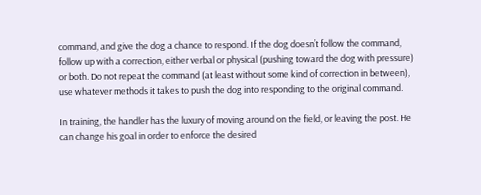command, and give the dog a chance to respond. If the dog doesn’t follow the command, follow up with a correction, either verbal or physical (pushing toward the dog with pressure) or both. Do not repeat the command (at least without some kind of correction in between), use whatever methods it takes to push the dog into responding to the original command.

In training, the handler has the luxury of moving around on the field, or leaving the post. He can change his goal in order to enforce the desired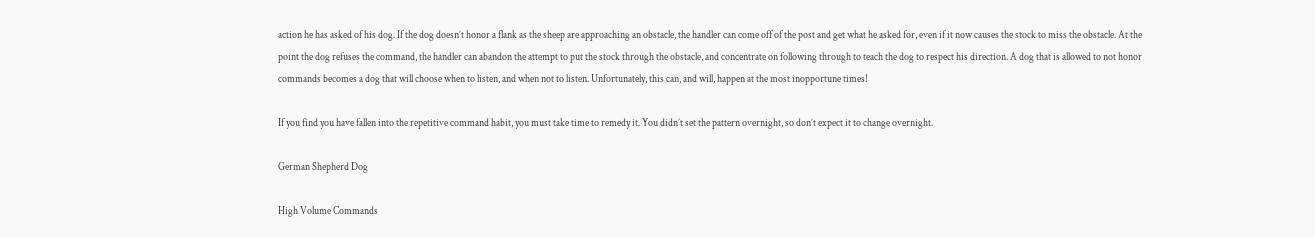action he has asked of his dog. If the dog doesn’t honor a flank as the sheep are approaching an obstacle, the handler can come off of the post and get what he asked for, even if it now causes the stock to miss the obstacle. At the point the dog refuses the command, the handler can abandon the attempt to put the stock through the obstacle, and concentrate on following through to teach the dog to respect his direction. A dog that is allowed to not honor commands becomes a dog that will choose when to listen, and when not to listen. Unfortunately, this can, and will, happen at the most inopportune times!

If you find you have fallen into the repetitive command habit, you must take time to remedy it. You didn’t set the pattern overnight, so don’t expect it to change overnight.

German Shepherd Dog

High Volume Commands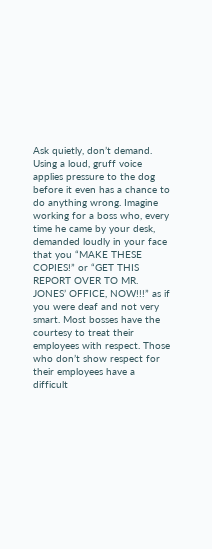Ask quietly, don’t demand. Using a loud, gruff voice applies pressure to the dog before it even has a chance to do anything wrong. Imagine working for a boss who, every time he came by your desk, demanded loudly in your face that you “MAKE THESE COPIES!” or “GET THIS REPORT OVER TO MR. JONES’ OFFICE, NOW!!!” as if you were deaf and not very smart. Most bosses have the courtesy to treat their employees with respect. Those who don’t show respect for their employees have a difficult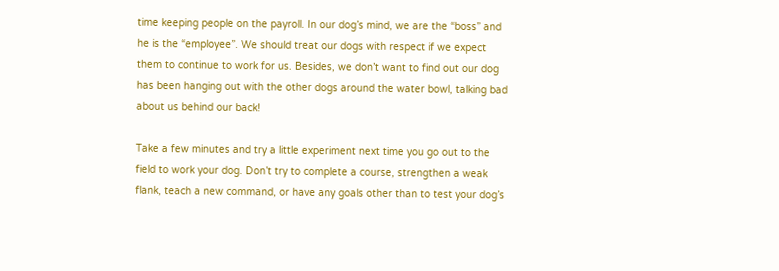time keeping people on the payroll. In our dog’s mind, we are the “boss” and he is the “employee”. We should treat our dogs with respect if we expect them to continue to work for us. Besides, we don’t want to find out our dog has been hanging out with the other dogs around the water bowl, talking bad about us behind our back!

Take a few minutes and try a little experiment next time you go out to the field to work your dog. Don’t try to complete a course, strengthen a weak flank, teach a new command, or have any goals other than to test your dog’s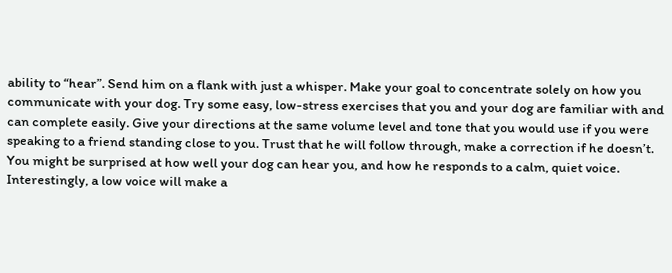ability to “hear”. Send him on a flank with just a whisper. Make your goal to concentrate solely on how you communicate with your dog. Try some easy, low-stress exercises that you and your dog are familiar with and can complete easily. Give your directions at the same volume level and tone that you would use if you were speaking to a friend standing close to you. Trust that he will follow through, make a correction if he doesn’t. You might be surprised at how well your dog can hear you, and how he responds to a calm, quiet voice. Interestingly, a low voice will make a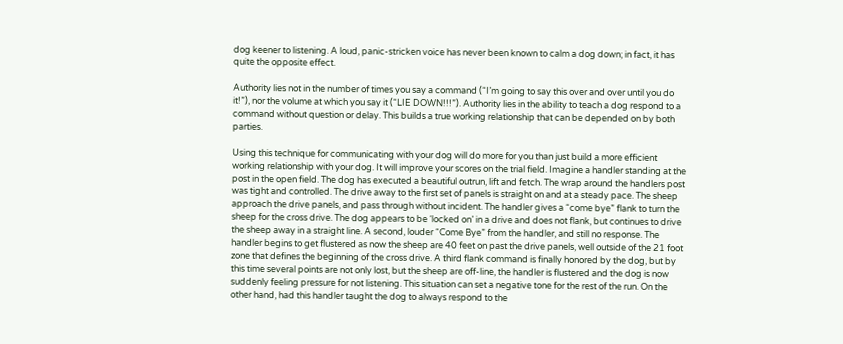dog keener to listening. A loud, panic-stricken voice has never been known to calm a dog down; in fact, it has quite the opposite effect.

Authority lies not in the number of times you say a command (“I’m going to say this over and over until you do it!”), nor the volume at which you say it (“LIE DOWN!!!”). Authority lies in the ability to teach a dog respond to a command without question or delay. This builds a true working relationship that can be depended on by both parties.

Using this technique for communicating with your dog will do more for you than just build a more efficient working relationship with your dog. It will improve your scores on the trial field. Imagine a handler standing at the post in the open field. The dog has executed a beautiful outrun, lift and fetch. The wrap around the handlers post was tight and controlled. The drive away to the first set of panels is straight on and at a steady pace. The sheep approach the drive panels, and pass through without incident. The handler gives a “come bye” flank to turn the sheep for the cross drive. The dog appears to be ‘locked on’ in a drive and does not flank, but continues to drive the sheep away in a straight line. A second, louder “Come Bye” from the handler, and still no response. The handler begins to get flustered as now the sheep are 40 feet on past the drive panels, well outside of the 21 foot zone that defines the beginning of the cross drive. A third flank command is finally honored by the dog, but by this time several points are not only lost, but the sheep are off-line, the handler is flustered and the dog is now suddenly feeling pressure for not listening. This situation can set a negative tone for the rest of the run. On the other hand, had this handler taught the dog to always respond to the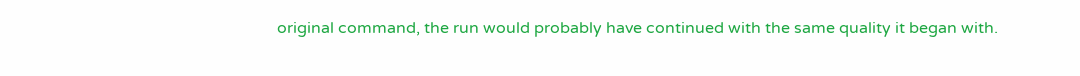original command, the run would probably have continued with the same quality it began with.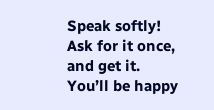Speak softly! Ask for it once, and get it. You’ll be happy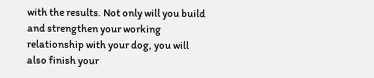with the results. Not only will you build and strengthen your working relationship with your dog, you will also finish your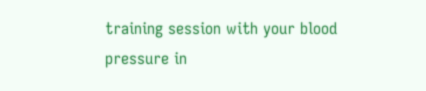training session with your blood pressure in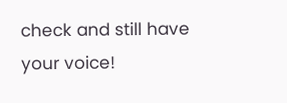check and still have your voice!